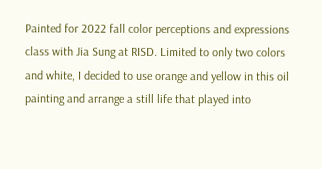Painted for 2022 fall color perceptions and expressions class with Jia Sung at RISD. Limited to only two colors and white, I decided to use orange and yellow in this oil painting and arrange a still life that played into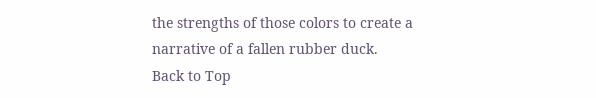the strengths of those colors to create a narrative of a fallen rubber duck.
Back to Top